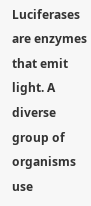Luciferases are enzymes that emit light. A diverse group of organisms use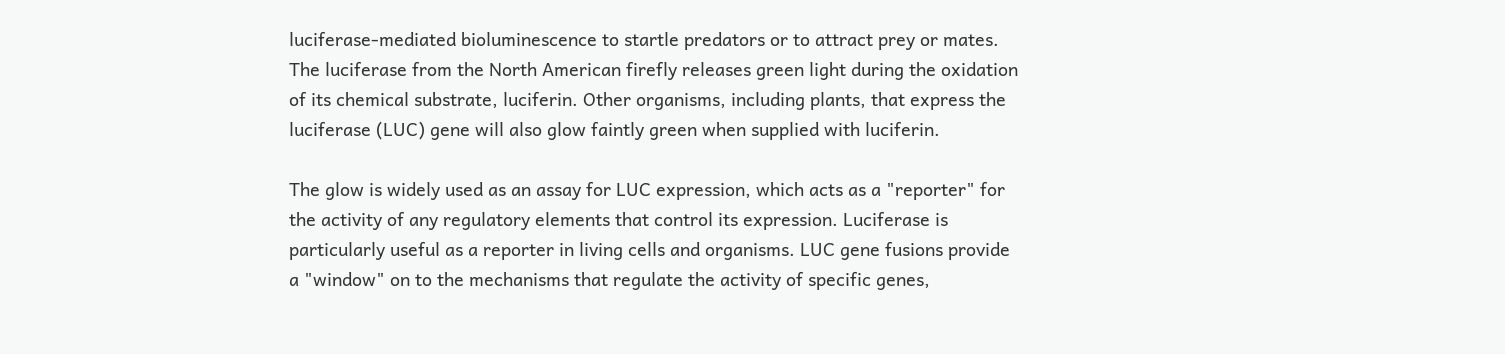luciferase-mediated bioluminescence to startle predators or to attract prey or mates. The luciferase from the North American firefly releases green light during the oxidation of its chemical substrate, luciferin. Other organisms, including plants, that express the luciferase (LUC) gene will also glow faintly green when supplied with luciferin.

The glow is widely used as an assay for LUC expression, which acts as a "reporter" for the activity of any regulatory elements that control its expression. Luciferase is particularly useful as a reporter in living cells and organisms. LUC gene fusions provide a "window" on to the mechanisms that regulate the activity of specific genes,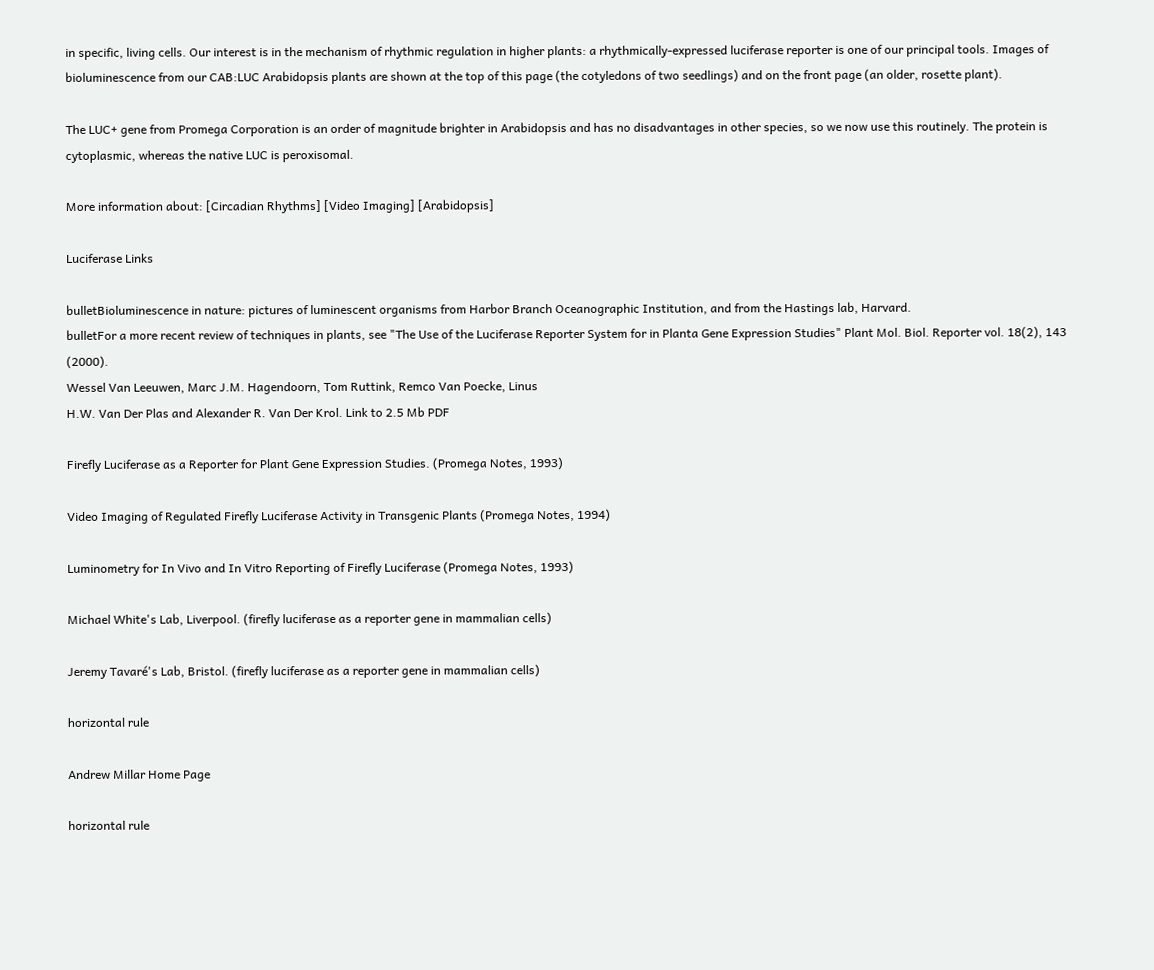in specific, living cells. Our interest is in the mechanism of rhythmic regulation in higher plants: a rhythmically-expressed luciferase reporter is one of our principal tools. Images of bioluminescence from our CAB:LUC Arabidopsis plants are shown at the top of this page (the cotyledons of two seedlings) and on the front page (an older, rosette plant).

The LUC+ gene from Promega Corporation is an order of magnitude brighter in Arabidopsis and has no disadvantages in other species, so we now use this routinely. The protein is cytoplasmic, whereas the native LUC is peroxisomal.

More information about: [Circadian Rhythms] [Video Imaging] [Arabidopsis]

Luciferase Links

bulletBioluminescence in nature: pictures of luminescent organisms from Harbor Branch Oceanographic Institution, and from the Hastings lab, Harvard.
bulletFor a more recent review of techniques in plants, see "The Use of the Luciferase Reporter System for in Planta Gene Expression Studies" Plant Mol. Biol. Reporter vol. 18(2), 143 (2000).
Wessel Van Leeuwen, Marc J.M. Hagendoorn, Tom Ruttink, Remco Van Poecke, Linus
H.W. Van Der Plas and Alexander R. Van Der Krol. Link to 2.5 Mb PDF

Firefly Luciferase as a Reporter for Plant Gene Expression Studies. (Promega Notes, 1993)

Video Imaging of Regulated Firefly Luciferase Activity in Transgenic Plants (Promega Notes, 1994)

Luminometry for In Vivo and In Vitro Reporting of Firefly Luciferase (Promega Notes, 1993)

Michael White's Lab, Liverpool. (firefly luciferase as a reporter gene in mammalian cells)

Jeremy Tavaré's Lab, Bristol. (firefly luciferase as a reporter gene in mammalian cells)

horizontal rule

Andrew Millar Home Page

horizontal rule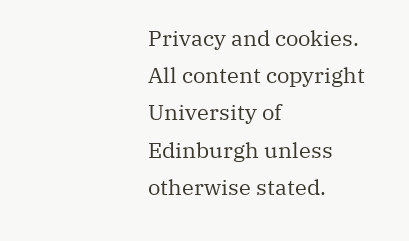Privacy and cookies. All content copyright University of Edinburgh unless otherwise stated.